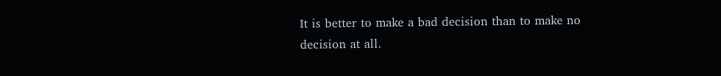It is better to make a bad decision than to make no decision at all.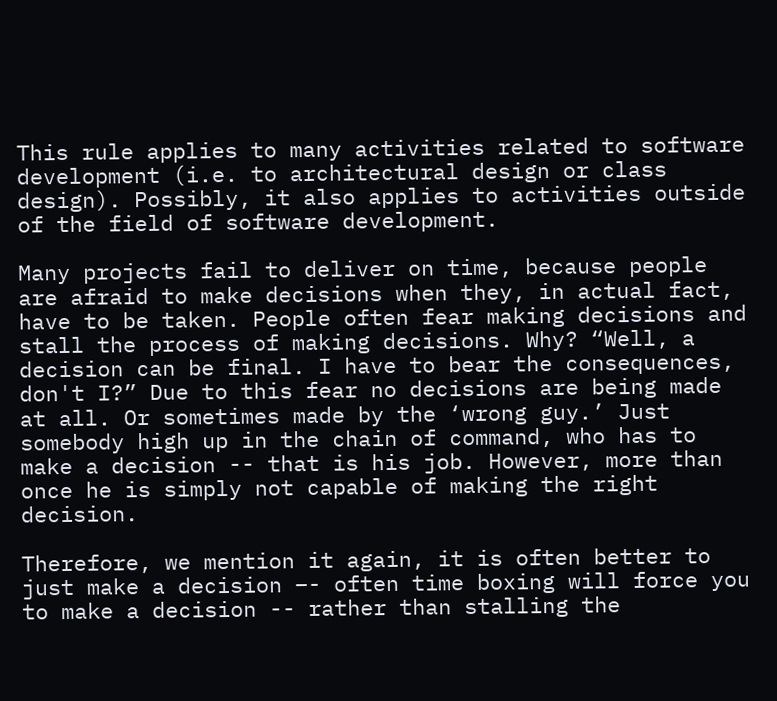This rule applies to many activities related to software development (i.e. to architectural design or class design). Possibly, it also applies to activities outside of the field of software development.

Many projects fail to deliver on time, because people are afraid to make decisions when they, in actual fact, have to be taken. People often fear making decisions and stall the process of making decisions. Why? “Well, a decision can be final. I have to bear the consequences, don't I?” Due to this fear no decisions are being made at all. Or sometimes made by the ‘wrong guy.’ Just somebody high up in the chain of command, who has to make a decision -- that is his job. However, more than once he is simply not capable of making the right decision.

Therefore, we mention it again, it is often better to just make a decision –- often time boxing will force you to make a decision -- rather than stalling the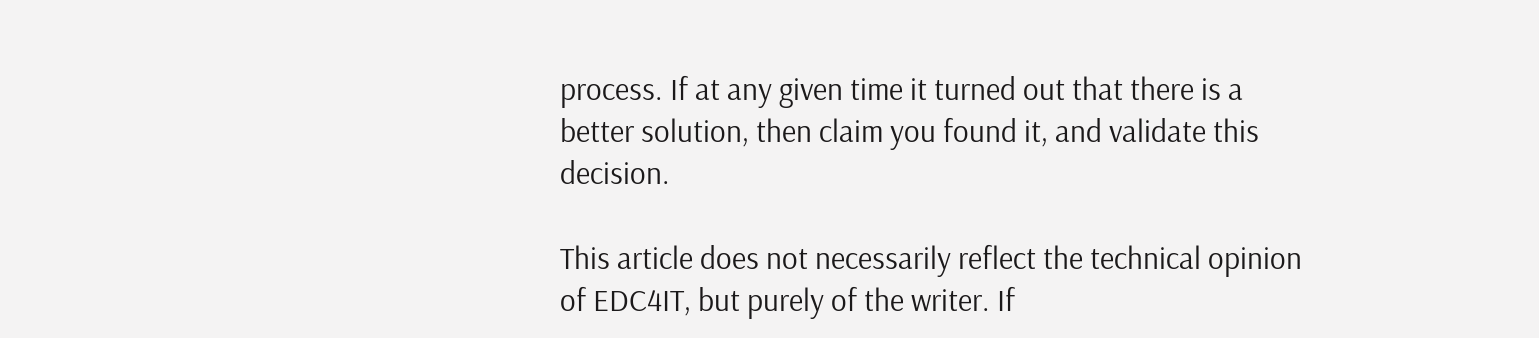process. If at any given time it turned out that there is a better solution, then claim you found it, and validate this decision.

This article does not necessarily reflect the technical opinion of EDC4IT, but purely of the writer. If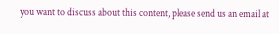you want to discuss about this content, please send us an email at